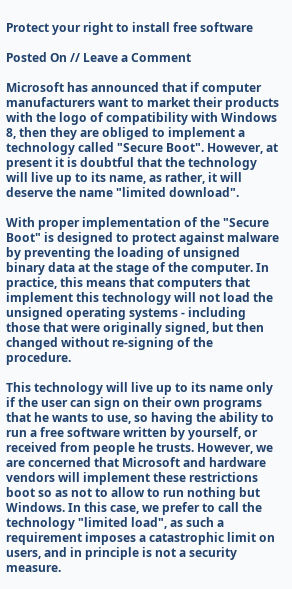Protect your right to install free software

Posted On // Leave a Comment

Microsoft has announced that if computer manufacturers want to market their products with the logo of compatibility with Windows 8, then they are obliged to implement a technology called "Secure Boot". However, at present it is doubtful that the technology will live up to its name, as rather, it will deserve the name "limited download".

With proper implementation of the "Secure Boot" is designed to protect against malware by preventing the loading of unsigned binary data at the stage of the computer. In practice, this means that computers that implement this technology will not load the unsigned operating systems - including those that were originally signed, but then changed without re-signing of the procedure.

This technology will live up to its name only if the user can sign on their own programs that he wants to use, so having the ability to run a free software written by yourself, or received from people he trusts. However, we are concerned that Microsoft and hardware vendors will implement these restrictions boot so as not to allow to run nothing but Windows. In this case, we prefer to call the technology "limited load", as such a requirement imposes a catastrophic limit on users, and in principle is not a security measure.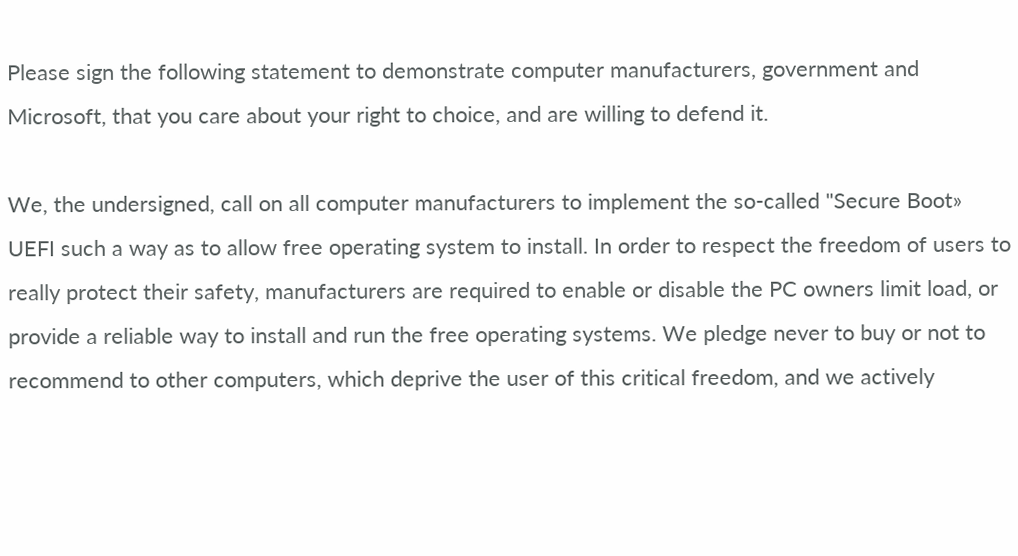Please sign the following statement to demonstrate computer manufacturers, government and Microsoft, that you care about your right to choice, and are willing to defend it.

We, the undersigned, call on all computer manufacturers to implement the so-called "Secure Boot» UEFI such a way as to allow free operating system to install. In order to respect the freedom of users to really protect their safety, manufacturers are required to enable or disable the PC owners limit load, or provide a reliable way to install and run the free operating systems. We pledge never to buy or not to recommend to other computers, which deprive the user of this critical freedom, and we actively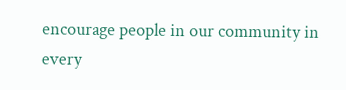encourage people in our community in every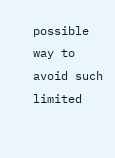possible way to avoid such limited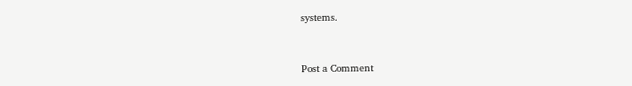systems.


Post a Comment